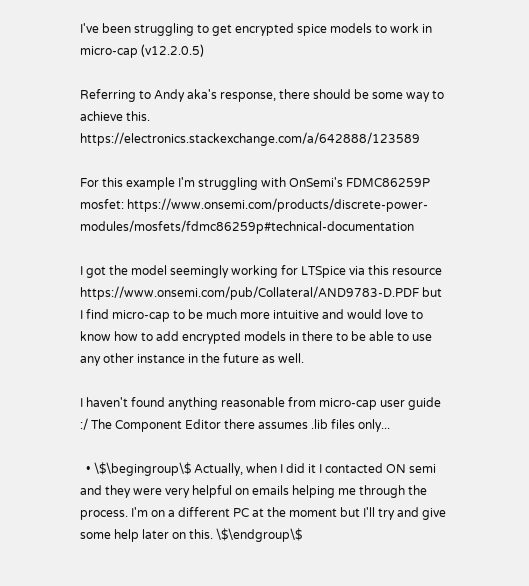I've been struggling to get encrypted spice models to work in micro-cap (v12.2.0.5)

Referring to Andy aka's response, there should be some way to achieve this. https://electronics.stackexchange.com/a/642888/123589

For this example I'm struggling with OnSemi's FDMC86259P mosfet: https://www.onsemi.com/products/discrete-power-modules/mosfets/fdmc86259p#technical-documentation

I got the model seemingly working for LTSpice via this resource https://www.onsemi.com/pub/Collateral/AND9783-D.PDF but I find micro-cap to be much more intuitive and would love to know how to add encrypted models in there to be able to use any other instance in the future as well.

I haven't found anything reasonable from micro-cap user guide :/ The Component Editor there assumes .lib files only...

  • \$\begingroup\$ Actually, when I did it I contacted ON semi and they were very helpful on emails helping me through the process. I'm on a different PC at the moment but I'll try and give some help later on this. \$\endgroup\$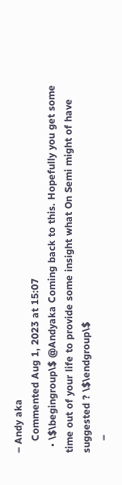– Andy aka
    Commented Aug 1, 2023 at 15:07
  • \$\begingroup\$ @Andyaka Coming back to this. Hopefully you get some time out of your life to provide some insight what On Semi might of have suggested ? \$\endgroup\$
    –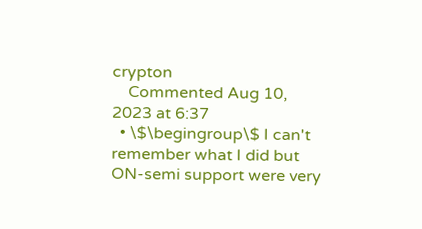crypton
    Commented Aug 10, 2023 at 6:37
  • \$\begingroup\$ I can't remember what I did but ON-semi support were very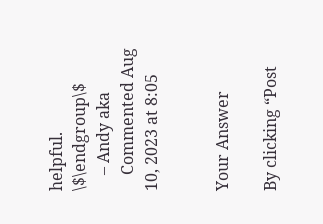helpful. \$\endgroup\$
    – Andy aka
    Commented Aug 10, 2023 at 8:05


Your Answer

By clicking “Post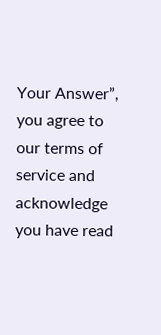Your Answer”, you agree to our terms of service and acknowledge you have read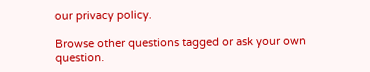our privacy policy.

Browse other questions tagged or ask your own question.